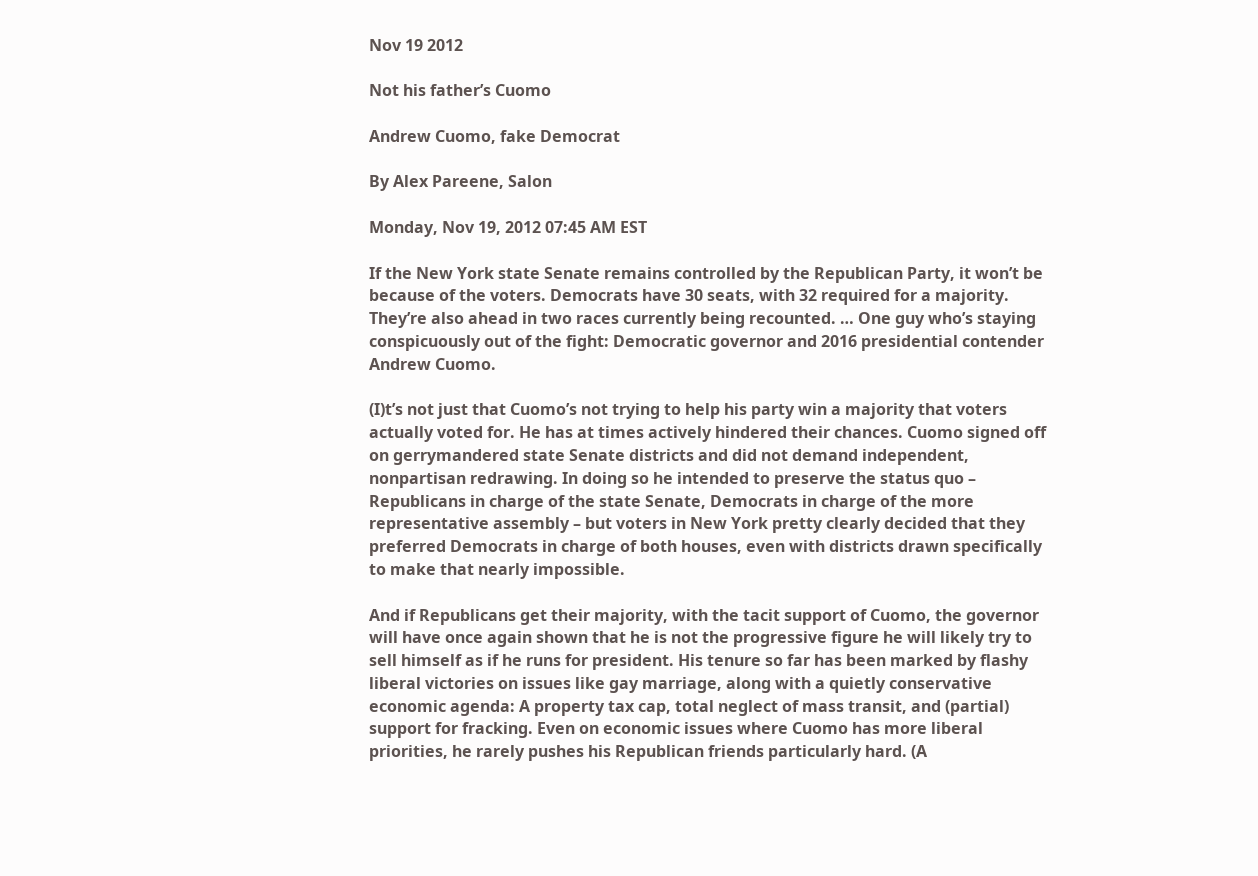Nov 19 2012

Not his father’s Cuomo

Andrew Cuomo, fake Democrat

By Alex Pareene, Salon

Monday, Nov 19, 2012 07:45 AM EST

If the New York state Senate remains controlled by the Republican Party, it won’t be because of the voters. Democrats have 30 seats, with 32 required for a majority. They’re also ahead in two races currently being recounted. … One guy who’s staying conspicuously out of the fight: Democratic governor and 2016 presidential contender Andrew Cuomo.

(I)t’s not just that Cuomo’s not trying to help his party win a majority that voters actually voted for. He has at times actively hindered their chances. Cuomo signed off on gerrymandered state Senate districts and did not demand independent, nonpartisan redrawing. In doing so he intended to preserve the status quo – Republicans in charge of the state Senate, Democrats in charge of the more representative assembly – but voters in New York pretty clearly decided that they preferred Democrats in charge of both houses, even with districts drawn specifically to make that nearly impossible.

And if Republicans get their majority, with the tacit support of Cuomo, the governor will have once again shown that he is not the progressive figure he will likely try to sell himself as if he runs for president. His tenure so far has been marked by flashy liberal victories on issues like gay marriage, along with a quietly conservative economic agenda: A property tax cap, total neglect of mass transit, and (partial) support for fracking. Even on economic issues where Cuomo has more liberal priorities, he rarely pushes his Republican friends particularly hard. (A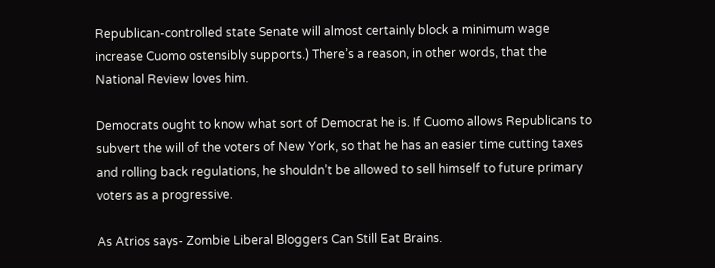Republican-controlled state Senate will almost certainly block a minimum wage increase Cuomo ostensibly supports.) There’s a reason, in other words, that the National Review loves him.

Democrats ought to know what sort of Democrat he is. If Cuomo allows Republicans to subvert the will of the voters of New York, so that he has an easier time cutting taxes and rolling back regulations, he shouldn’t be allowed to sell himself to future primary voters as a progressive.

As Atrios says- Zombie Liberal Bloggers Can Still Eat Brains.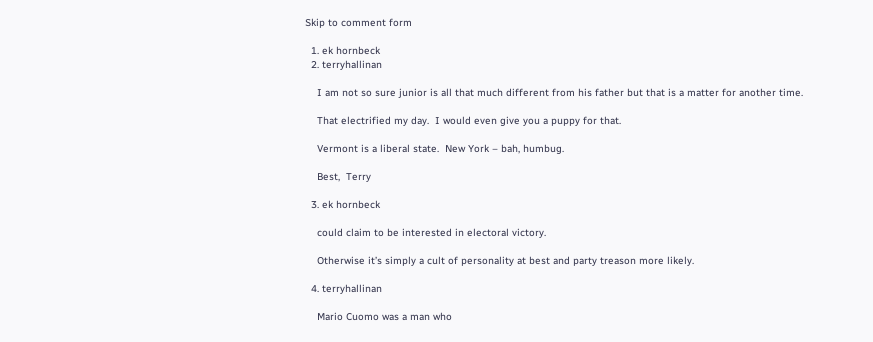Skip to comment form

  1. ek hornbeck
  2. terryhallinan

    I am not so sure junior is all that much different from his father but that is a matter for another time.

    That electrified my day.  I would even give you a puppy for that.

    Vermont is a liberal state.  New York – bah, humbug.

    Best,  Terry

  3. ek hornbeck

    could claim to be interested in electoral victory.

    Otherwise it’s simply a cult of personality at best and party treason more likely.

  4. terryhallinan

    Mario Cuomo was a man who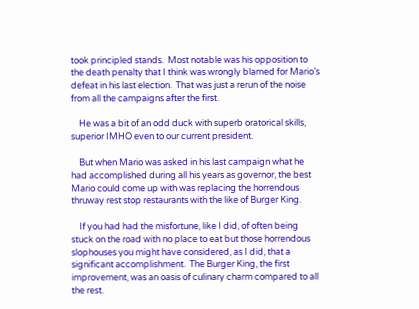took principled stands.  Most notable was his opposition to the death penalty that I think was wrongly blamed for Mario’s defeat in his last election.  That was just a rerun of the noise from all the campaigns after the first.

    He was a bit of an odd duck with superb oratorical skills, superior IMHO even to our current president.

    But when Mario was asked in his last campaign what he had accomplished during all his years as governor, the best Mario could come up with was replacing the horrendous thruway rest stop restaurants with the like of Burger King.

    If you had had the misfortune, like I did, of often being stuck on the road with no place to eat but those horrendous slophouses you might have considered, as I did, that a significant accomplishment.  The Burger King, the first improvement, was an oasis of culinary charm compared to all the rest.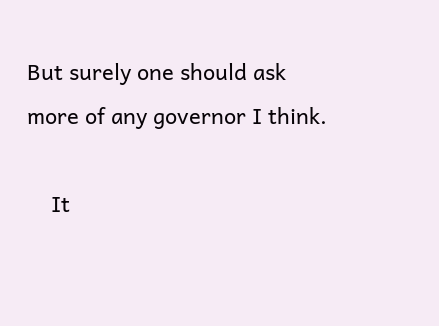But surely one should ask more of any governor I think.

    It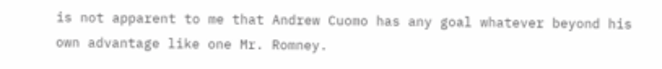is not apparent to me that Andrew Cuomo has any goal whatever beyond his own advantage like one Mr. Romney.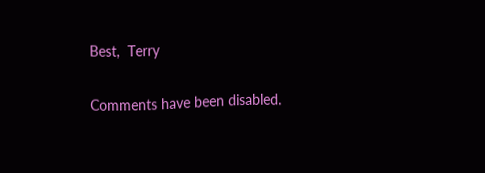Best,  Terry

Comments have been disabled.